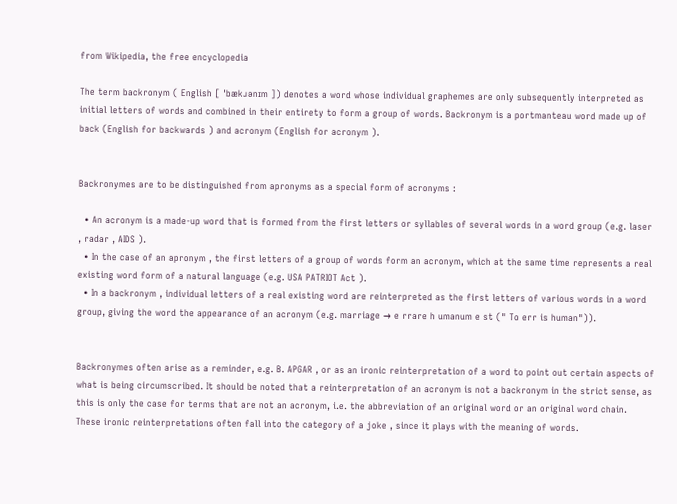from Wikipedia, the free encyclopedia

The term backronym ( English [ ˈbækɹənɪm ]) denotes a word whose individual graphemes are only subsequently interpreted as initial letters of words and combined in their entirety to form a group of words. Backronym is a portmanteau word made up of back (English for backwards ) and acronym (English for acronym ).


Backronymes are to be distinguished from apronyms as a special form of acronyms :

  • An acronym is a made-up word that is formed from the first letters or syllables of several words in a word group (e.g. laser , radar , AIDS ).
  • In the case of an apronym , the first letters of a group of words form an acronym, which at the same time represents a real existing word form of a natural language (e.g. USA PATRIOT Act ).
  • In a backronym , individual letters of a real existing word are reinterpreted as the first letters of various words in a word group, giving the word the appearance of an acronym (e.g. marriage → e rrare h umanum e st (" To err is human")).


Backronymes often arise as a reminder, e.g. B. APGAR , or as an ironic reinterpretation of a word to point out certain aspects of what is being circumscribed. It should be noted that a reinterpretation of an acronym is not a backronym in the strict sense, as this is only the case for terms that are not an acronym, i.e. the abbreviation of an original word or an original word chain. These ironic reinterpretations often fall into the category of a joke , since it plays with the meaning of words.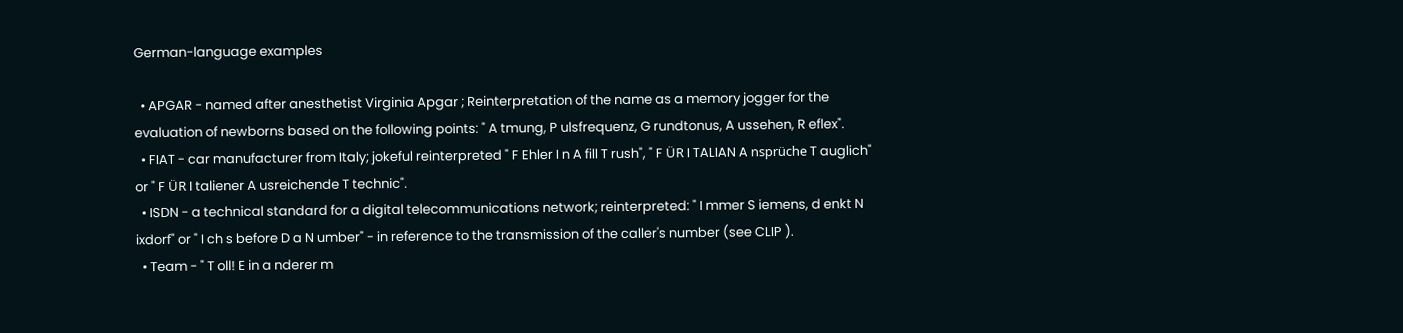German-language examples

  • APGAR - named after anesthetist Virginia Apgar ; Reinterpretation of the name as a memory jogger for the evaluation of newborns based on the following points: " A tmung, P ulsfrequenz, G rundtonus, A ussehen, R eflex".
  • FIAT - car manufacturer from Italy; jokeful reinterpreted " F Ehler I n A fill T rush", " F ÜR I TALIAN A nsprüche T auglich" or " F ÜR I taliener A usreichende T technic".
  • ISDN - a technical standard for a digital telecommunications network; reinterpreted: " I mmer S iemens, d enkt N ixdorf" or " I ch s before D a N umber" - in reference to the transmission of the caller's number (see CLIP ).
  • Team - " T oll! E in a nderer m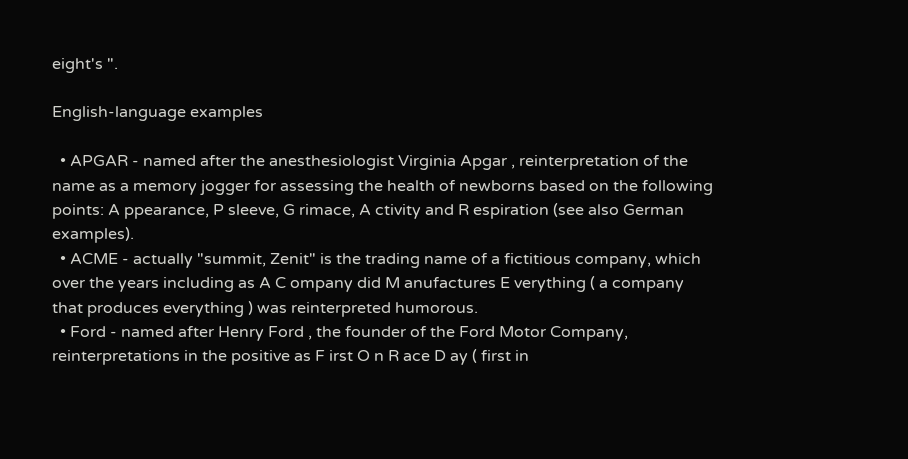eight's ".

English-language examples

  • APGAR - named after the anesthesiologist Virginia Apgar , reinterpretation of the name as a memory jogger for assessing the health of newborns based on the following points: A ppearance, P sleeve, G rimace, A ctivity and R espiration (see also German examples).
  • ACME - actually "summit, Zenit" is the trading name of a fictitious company, which over the years including as A C ompany did M anufactures E verything ( a company that produces everything ) was reinterpreted humorous.
  • Ford - named after Henry Ford , the founder of the Ford Motor Company, reinterpretations in the positive as F irst O n R ace D ay ( first in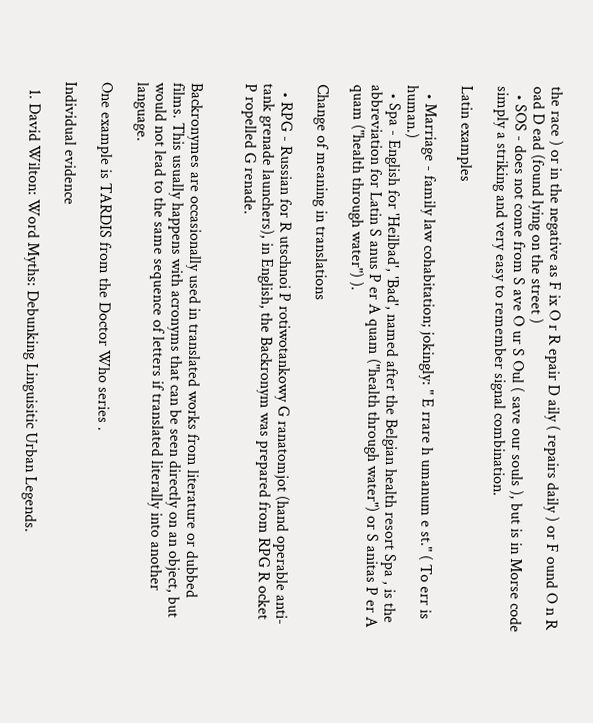the race ) or in the negative as F ix O r R epair D aily ( repairs daily ) or F ound O n R oad D ead (found lying on the street )
  • SOS - does not come from S ave O ur S Oul ( save our souls ), but is in Morse code simply a striking and very easy to remember signal combination.

Latin examples

  • Marriage - family law cohabitation; jokingly: " E rrare h umanum e st." ( To err is human.)
  • Spa - English for 'Heilbad', 'Bad', named after the Belgian health resort Spa , is the abbreviation for Latin S anus P er A quam ("health through water") or S anitas P er A quam ("health through water") ).

Change of meaning in translations

  • RPG - Russian for R utschnoi P rotiwotankowy G ranatomjot (hand operable anti-tank grenade launchers), in English, the Backronym was prepared from RPG R ocket P ropelled G renade.


Backronymes are occasionally used in translated works from literature or dubbed films. This usually happens with acronyms that can be seen directly on an object, but would not lead to the same sequence of letters if translated literally into another language.

One example is TARDIS from the Doctor Who series .

Individual evidence

  1. David Wilton: Word Myths: Debunking Linguisitic Urban Legends.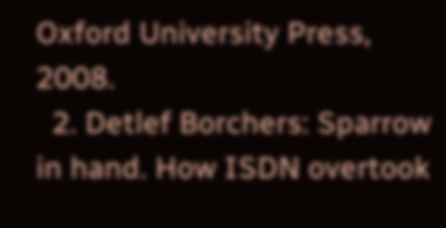Oxford University Press, 2008.
  2. Detlef Borchers: Sparrow in hand. How ISDN overtook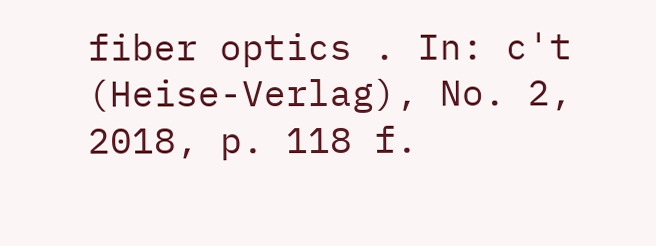fiber optics . In: c't (Heise-Verlag), No. 2, 2018, p. 118 f.